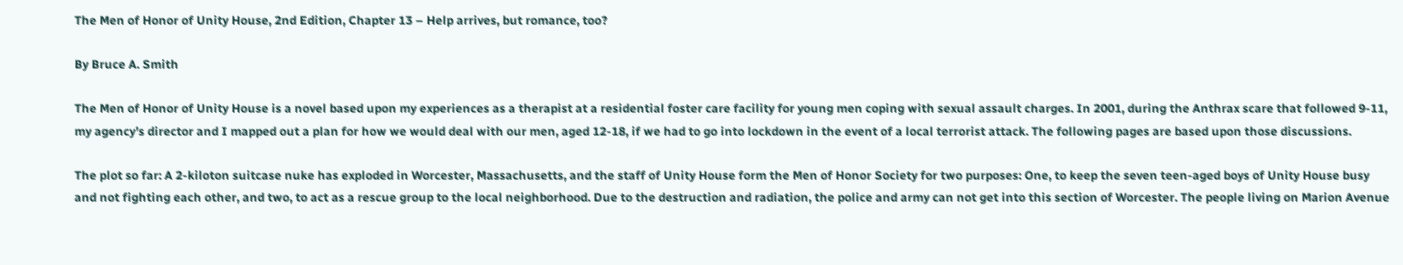The Men of Honor of Unity House, 2nd Edition, Chapter 13 – Help arrives, but romance, too?

By Bruce A. Smith

The Men of Honor of Unity House is a novel based upon my experiences as a therapist at a residential foster care facility for young men coping with sexual assault charges. In 2001, during the Anthrax scare that followed 9-11, my agency’s director and I mapped out a plan for how we would deal with our men, aged 12-18, if we had to go into lockdown in the event of a local terrorist attack. The following pages are based upon those discussions.

The plot so far: A 2-kiloton suitcase nuke has exploded in Worcester, Massachusetts, and the staff of Unity House form the Men of Honor Society for two purposes: One, to keep the seven teen-aged boys of Unity House busy and not fighting each other, and two, to act as a rescue group to the local neighborhood. Due to the destruction and radiation, the police and army can not get into this section of Worcester. The people living on Marion Avenue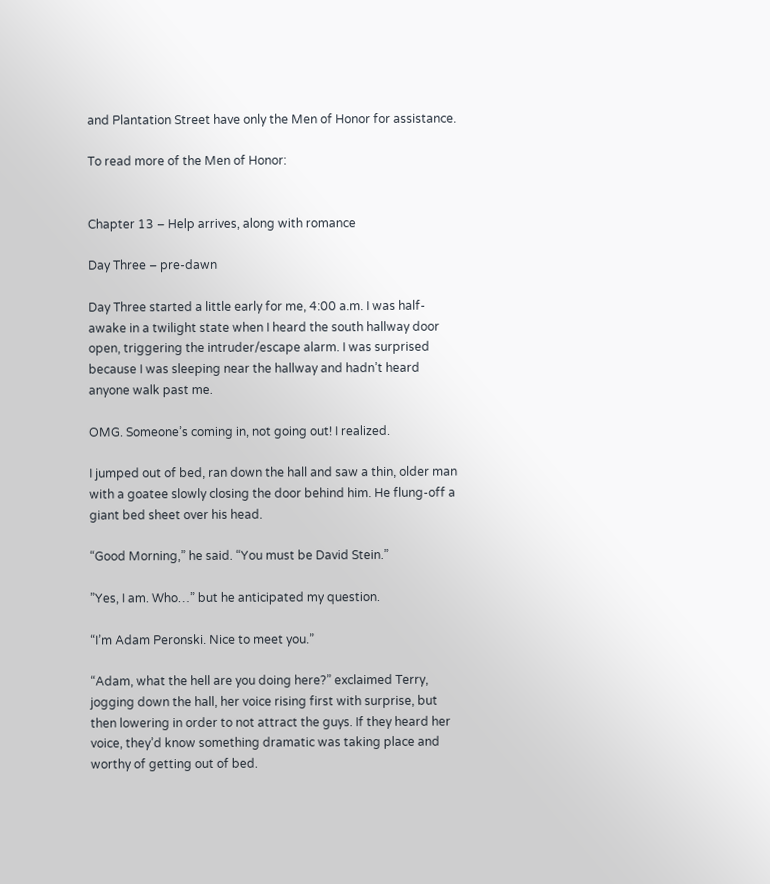and Plantation Street have only the Men of Honor for assistance.

To read more of the Men of Honor:


Chapter 13 – Help arrives, along with romance

Day Three – pre-dawn

Day Three started a little early for me, 4:00 a.m. I was half-awake in a twilight state when I heard the south hallway door open, triggering the intruder/escape alarm. I was surprised because I was sleeping near the hallway and hadn’t heard anyone walk past me.

OMG. Someone’s coming in, not going out! I realized.

I jumped out of bed, ran down the hall and saw a thin, older man with a goatee slowly closing the door behind him. He flung-off a giant bed sheet over his head.

“Good Morning,” he said. “You must be David Stein.”

”Yes, I am. Who…” but he anticipated my question.

“I’m Adam Peronski. Nice to meet you.”

“Adam, what the hell are you doing here?” exclaimed Terry, jogging down the hall, her voice rising first with surprise, but then lowering in order to not attract the guys. If they heard her voice, they’d know something dramatic was taking place and worthy of getting out of bed.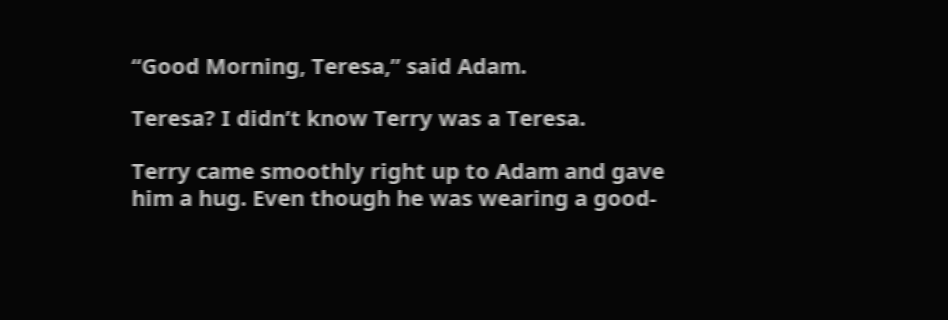“Good Morning, Teresa,” said Adam.

Teresa? I didn’t know Terry was a Teresa.

Terry came smoothly right up to Adam and gave him a hug. Even though he was wearing a good-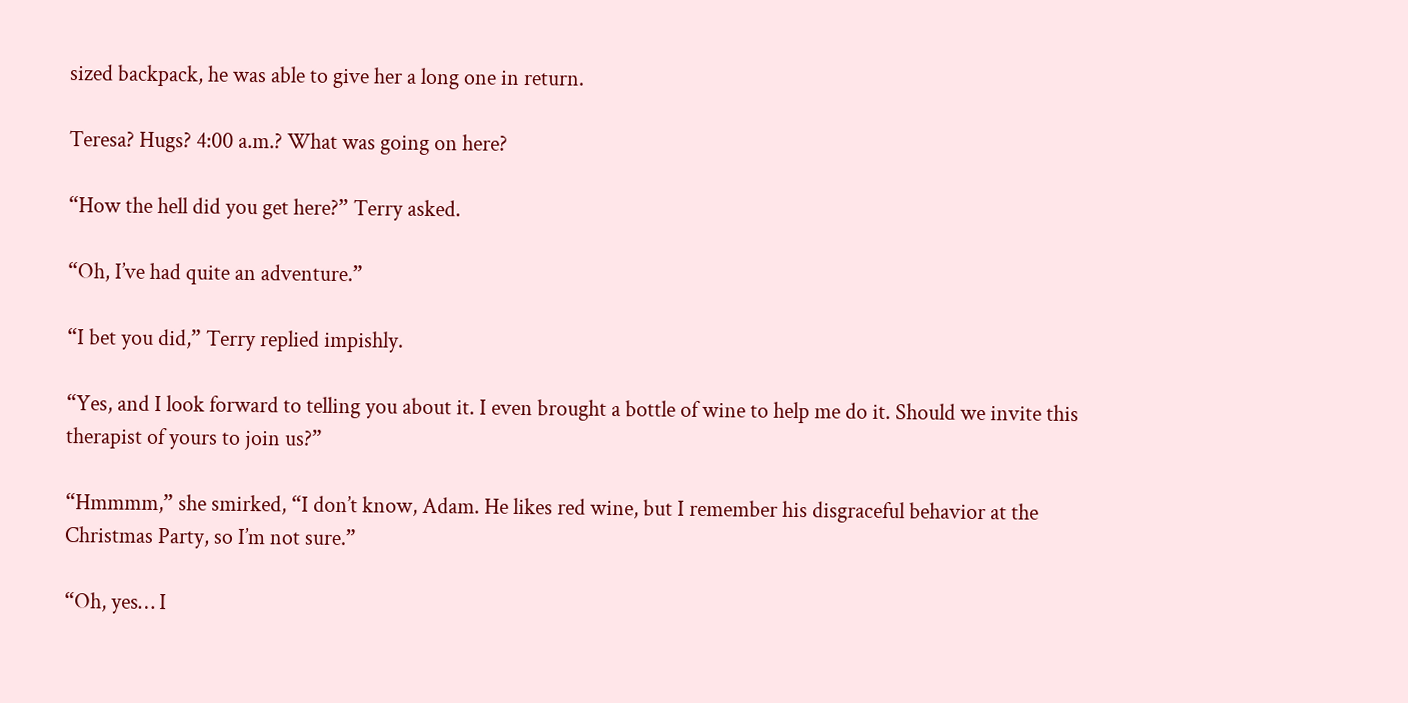sized backpack, he was able to give her a long one in return.

Teresa? Hugs? 4:00 a.m.? What was going on here?

“How the hell did you get here?” Terry asked.

“Oh, I’ve had quite an adventure.”

“I bet you did,” Terry replied impishly.

“Yes, and I look forward to telling you about it. I even brought a bottle of wine to help me do it. Should we invite this therapist of yours to join us?”

“Hmmmm,” she smirked, “I don’t know, Adam. He likes red wine, but I remember his disgraceful behavior at the Christmas Party, so I’m not sure.”

“Oh, yes… I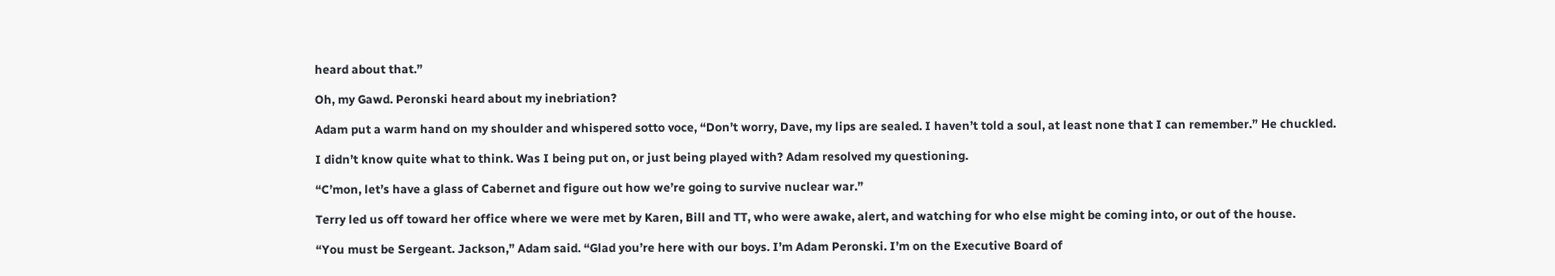heard about that.”

Oh, my Gawd. Peronski heard about my inebriation?

Adam put a warm hand on my shoulder and whispered sotto voce, “Don’t worry, Dave, my lips are sealed. I haven’t told a soul, at least none that I can remember.” He chuckled.

I didn’t know quite what to think. Was I being put on, or just being played with? Adam resolved my questioning.

“C’mon, let’s have a glass of Cabernet and figure out how we’re going to survive nuclear war.”

Terry led us off toward her office where we were met by Karen, Bill and TT, who were awake, alert, and watching for who else might be coming into, or out of the house.

“You must be Sergeant. Jackson,” Adam said. “Glad you’re here with our boys. I’m Adam Peronski. I’m on the Executive Board of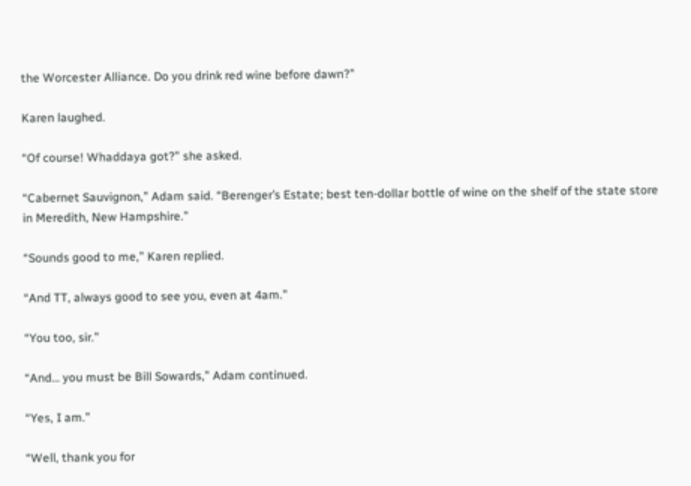the Worcester Alliance. Do you drink red wine before dawn?”

Karen laughed.

“Of course! Whaddaya got?” she asked.

“Cabernet Sauvignon,” Adam said. “Berenger’s Estate; best ten-dollar bottle of wine on the shelf of the state store in Meredith, New Hampshire.”

“Sounds good to me,” Karen replied.

“And TT, always good to see you, even at 4am.”

“You too, sir.”

“And… you must be Bill Sowards,” Adam continued.

“Yes, I am.”

“Well, thank you for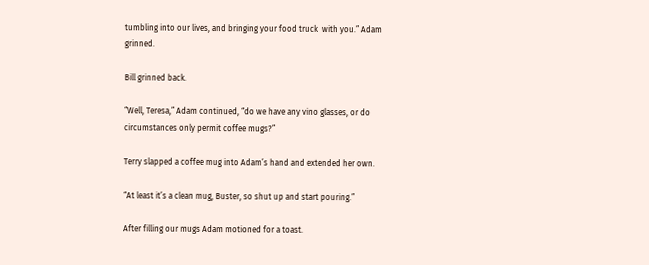tumbling into our lives, and bringing your food truck  with you.” Adam grinned.

Bill grinned back.

“Well, Teresa,” Adam continued, “do we have any vino glasses, or do circumstances only permit coffee mugs?”

Terry slapped a coffee mug into Adam’s hand and extended her own.

“At least it’s a clean mug, Buster, so shut up and start pouring.”

After filling our mugs Adam motioned for a toast.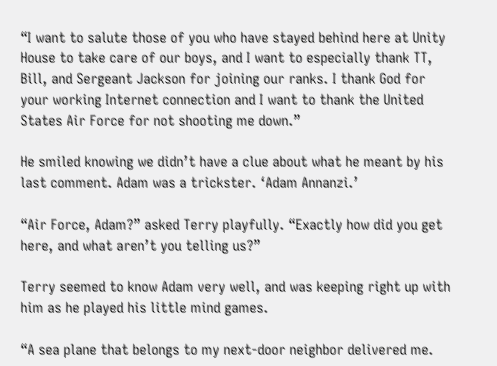“I want to salute those of you who have stayed behind here at Unity House to take care of our boys, and I want to especially thank TT, Bill, and Sergeant Jackson for joining our ranks. I thank God for your working Internet connection and I want to thank the United States Air Force for not shooting me down.”

He smiled knowing we didn’t have a clue about what he meant by his last comment. Adam was a trickster. ‘Adam Annanzi.’

“Air Force, Adam?” asked Terry playfully. “Exactly how did you get here, and what aren’t you telling us?”

Terry seemed to know Adam very well, and was keeping right up with him as he played his little mind games.

“A sea plane that belongs to my next-door neighbor delivered me.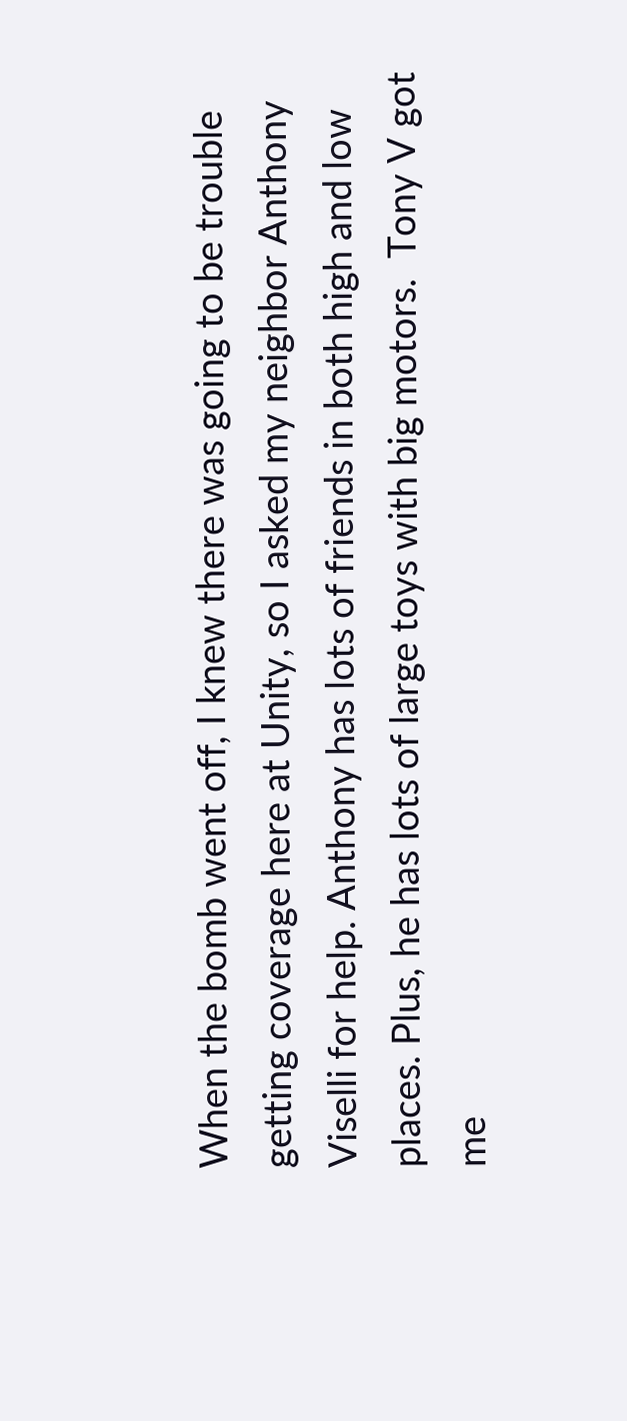When the bomb went off, I knew there was going to be trouble getting coverage here at Unity, so I asked my neighbor Anthony Viselli for help. Anthony has lots of friends in both high and low places. Plus, he has lots of large toys with big motors.  Tony V got me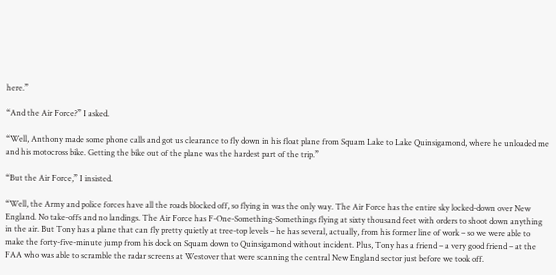here.”

“And the Air Force?” I asked.

“Well, Anthony made some phone calls and got us clearance to fly down in his float plane from Squam Lake to Lake Quinsigamond, where he unloaded me and his motocross bike. Getting the bike out of the plane was the hardest part of the trip.”

“But the Air Force,” I insisted.

“Well, the Army and police forces have all the roads blocked off, so flying in was the only way. The Air Force has the entire sky locked-down over New England. No take-offs and no landings. The Air Force has F-One-Something-Somethings flying at sixty thousand feet with orders to shoot down anything in the air. But Tony has a plane that can fly pretty quietly at tree-top levels – he has several, actually, from his former line of work – so we were able to make the forty-five-minute jump from his dock on Squam down to Quinsigamond without incident. Plus, Tony has a friend – a very good friend – at the FAA who was able to scramble the radar screens at Westover that were scanning the central New England sector just before we took off.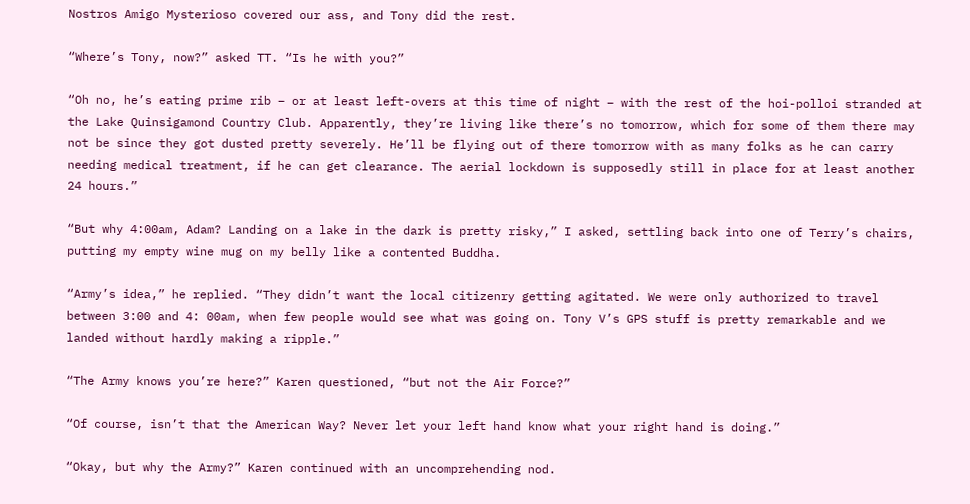Nostros Amigo Mysterioso covered our ass, and Tony did the rest.

“Where’s Tony, now?” asked TT. “Is he with you?”

“Oh no, he’s eating prime rib – or at least left-overs at this time of night – with the rest of the hoi-polloi stranded at the Lake Quinsigamond Country Club. Apparently, they’re living like there’s no tomorrow, which for some of them there may not be since they got dusted pretty severely. He’ll be flying out of there tomorrow with as many folks as he can carry needing medical treatment, if he can get clearance. The aerial lockdown is supposedly still in place for at least another 24 hours.”

“But why 4:00am, Adam? Landing on a lake in the dark is pretty risky,” I asked, settling back into one of Terry’s chairs, putting my empty wine mug on my belly like a contented Buddha.

“Army’s idea,” he replied. “They didn’t want the local citizenry getting agitated. We were only authorized to travel between 3:00 and 4: 00am, when few people would see what was going on. Tony V’s GPS stuff is pretty remarkable and we landed without hardly making a ripple.”

“The Army knows you’re here?” Karen questioned, “but not the Air Force?”

“Of course, isn’t that the American Way? Never let your left hand know what your right hand is doing.”

“Okay, but why the Army?” Karen continued with an uncomprehending nod.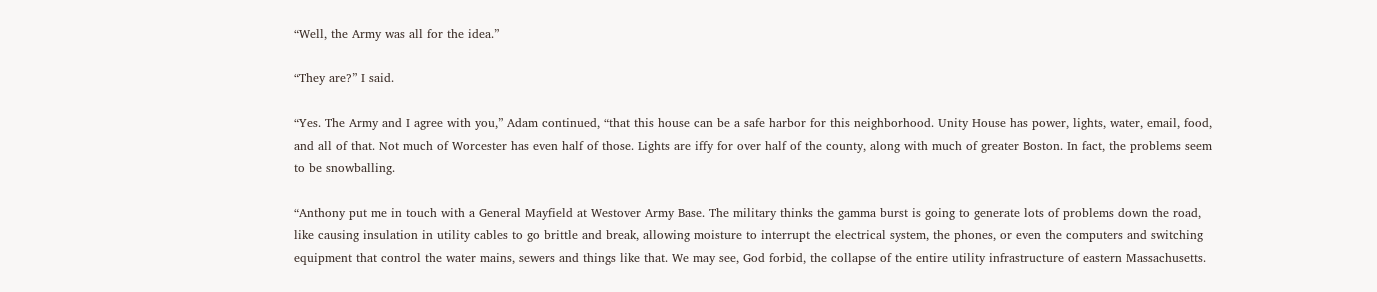“Well, the Army was all for the idea.”

“They are?” I said.

“Yes. The Army and I agree with you,” Adam continued, “that this house can be a safe harbor for this neighborhood. Unity House has power, lights, water, email, food, and all of that. Not much of Worcester has even half of those. Lights are iffy for over half of the county, along with much of greater Boston. In fact, the problems seem to be snowballing.

“Anthony put me in touch with a General Mayfield at Westover Army Base. The military thinks the gamma burst is going to generate lots of problems down the road, like causing insulation in utility cables to go brittle and break, allowing moisture to interrupt the electrical system, the phones, or even the computers and switching equipment that control the water mains, sewers and things like that. We may see, God forbid, the collapse of the entire utility infrastructure of eastern Massachusetts.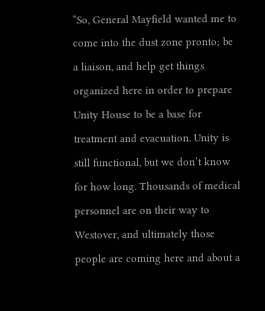“So, General Mayfield wanted me to come into the dust zone pronto; be a liaison, and help get things organized here in order to prepare Unity House to be a base for treatment and evacuation. Unity is still functional, but we don’t know for how long. Thousands of medical personnel are on their way to Westover, and ultimately those people are coming here and about a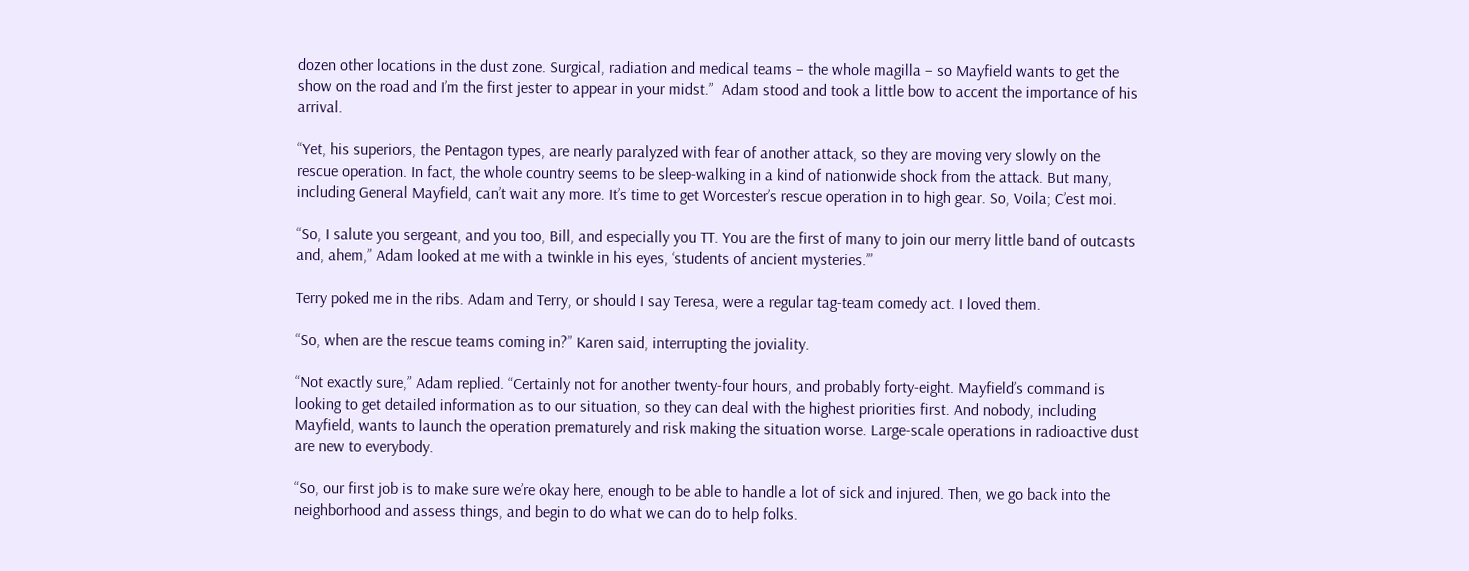dozen other locations in the dust zone. Surgical, radiation and medical teams – the whole magilla – so Mayfield wants to get the show on the road and I’m the first jester to appear in your midst.”  Adam stood and took a little bow to accent the importance of his arrival.

“Yet, his superiors, the Pentagon types, are nearly paralyzed with fear of another attack, so they are moving very slowly on the rescue operation. In fact, the whole country seems to be sleep-walking in a kind of nationwide shock from the attack. But many, including General Mayfield, can’t wait any more. It’s time to get Worcester’s rescue operation in to high gear. So, Voila; C’est moi.

“So, I salute you sergeant, and you too, Bill, and especially you TT. You are the first of many to join our merry little band of outcasts and, ahem,” Adam looked at me with a twinkle in his eyes, ‘students of ancient mysteries.’”

Terry poked me in the ribs. Adam and Terry, or should I say Teresa, were a regular tag-team comedy act. I loved them.

“So, when are the rescue teams coming in?” Karen said, interrupting the joviality.

“Not exactly sure,” Adam replied. “Certainly not for another twenty-four hours, and probably forty-eight. Mayfield’s command is looking to get detailed information as to our situation, so they can deal with the highest priorities first. And nobody, including Mayfield, wants to launch the operation prematurely and risk making the situation worse. Large-scale operations in radioactive dust are new to everybody.

“So, our first job is to make sure we’re okay here, enough to be able to handle a lot of sick and injured. Then, we go back into the neighborhood and assess things, and begin to do what we can do to help folks.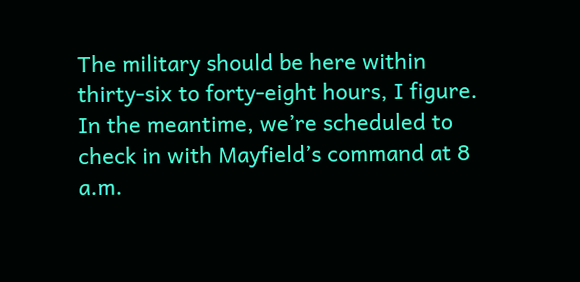The military should be here within thirty-six to forty-eight hours, I figure. In the meantime, we’re scheduled to check in with Mayfield’s command at 8 a.m.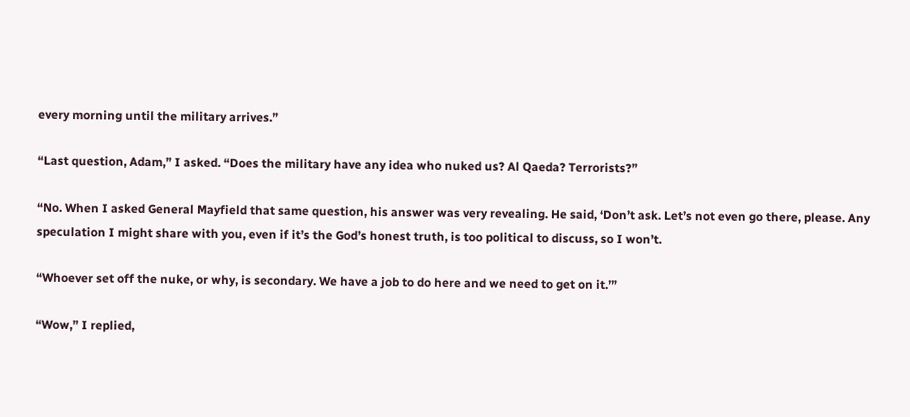every morning until the military arrives.”

“Last question, Adam,” I asked. “Does the military have any idea who nuked us? Al Qaeda? Terrorists?”

“No. When I asked General Mayfield that same question, his answer was very revealing. He said, ‘Don’t ask. Let’s not even go there, please. Any speculation I might share with you, even if it’s the God’s honest truth, is too political to discuss, so I won’t.

“Whoever set off the nuke, or why, is secondary. We have a job to do here and we need to get on it.’”

“Wow,” I replied,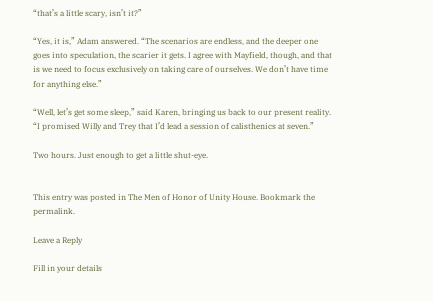“that’s a little scary, isn’t it?”

“Yes, it is,” Adam answered. “The scenarios are endless, and the deeper one goes into speculation, the scarier it gets. I agree with Mayfield, though, and that is we need to focus exclusively on taking care of ourselves. We don’t have time for anything else.”

“Well, let’s get some sleep,” said Karen, bringing us back to our present reality. “I promised Willy and Trey that I’d lead a session of calisthenics at seven.”

Two hours. Just enough to get a little shut-eye.


This entry was posted in The Men of Honor of Unity House. Bookmark the permalink.

Leave a Reply

Fill in your details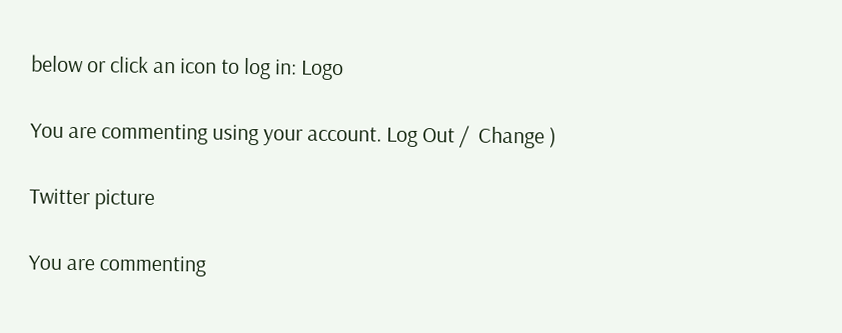below or click an icon to log in: Logo

You are commenting using your account. Log Out /  Change )

Twitter picture

You are commenting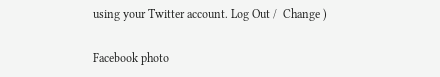using your Twitter account. Log Out /  Change )

Facebook photo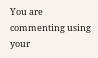You are commenting using your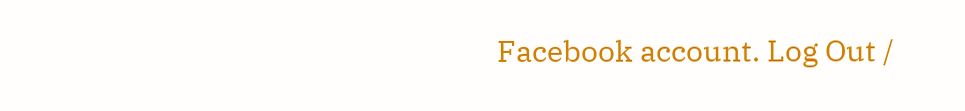Facebook account. Log Out /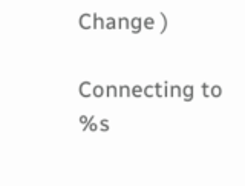Change )

Connecting to %s